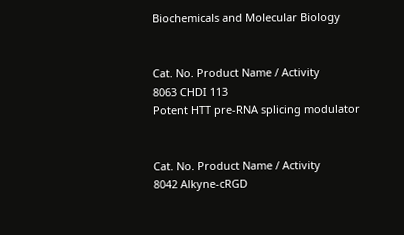Biochemicals and Molecular Biology


Cat. No. Product Name / Activity
8063 CHDI 113
Potent HTT pre-RNA splicing modulator


Cat. No. Product Name / Activity
8042 Alkyne-cRGD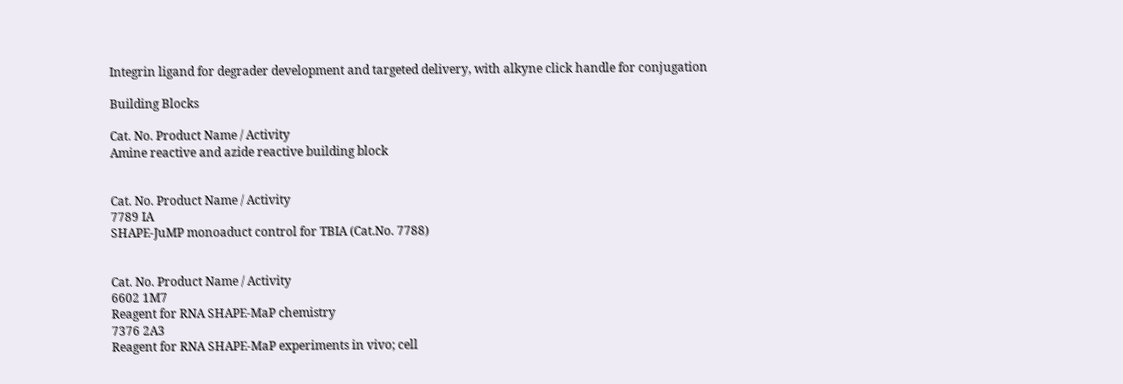Integrin ligand for degrader development and targeted delivery, with alkyne click handle for conjugation

Building Blocks

Cat. No. Product Name / Activity
Amine reactive and azide reactive building block


Cat. No. Product Name / Activity
7789 IA
SHAPE-JuMP monoaduct control for TBIA (Cat.No. 7788)


Cat. No. Product Name / Activity
6602 1M7
Reagent for RNA SHAPE-MaP chemistry
7376 2A3
Reagent for RNA SHAPE-MaP experiments in vivo; cell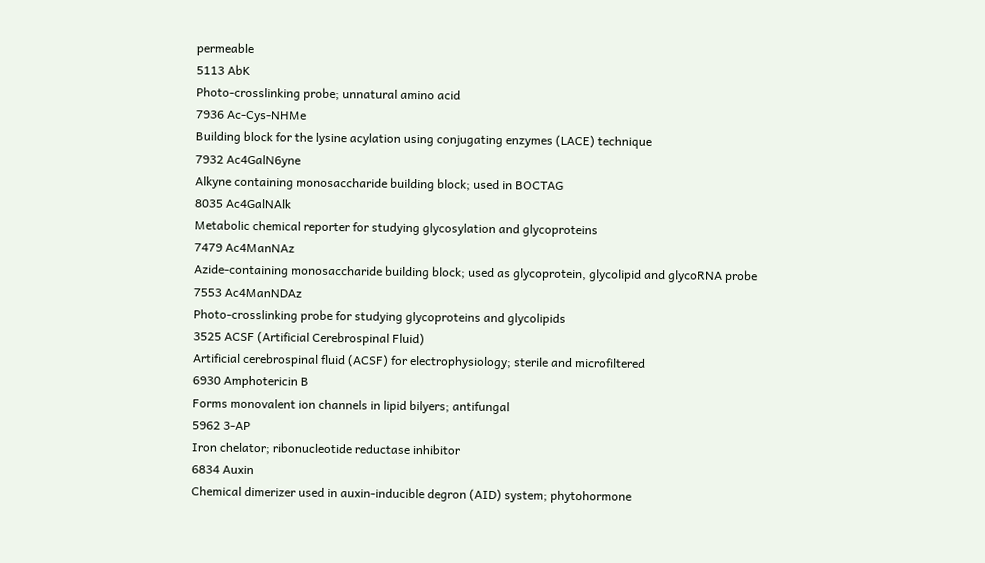permeable
5113 AbK
Photo-crosslinking probe; unnatural amino acid
7936 Ac-Cys-NHMe
Building block for the lysine acylation using conjugating enzymes (LACE) technique
7932 Ac4GalN6yne
Alkyne containing monosaccharide building block; used in BOCTAG
8035 Ac4GalNAlk
Metabolic chemical reporter for studying glycosylation and glycoproteins
7479 Ac4ManNAz
Azide-containing monosaccharide building block; used as glycoprotein, glycolipid and glycoRNA probe
7553 Ac4ManNDAz
Photo-crosslinking probe for studying glycoproteins and glycolipids
3525 ACSF (Artificial Cerebrospinal Fluid)
Artificial cerebrospinal fluid (ACSF) for electrophysiology; sterile and microfiltered
6930 Amphotericin B
Forms monovalent ion channels in lipid bilyers; antifungal
5962 3-AP
Iron chelator; ribonucleotide reductase inhibitor
6834 Auxin
Chemical dimerizer used in auxin-inducible degron (AID) system; phytohormone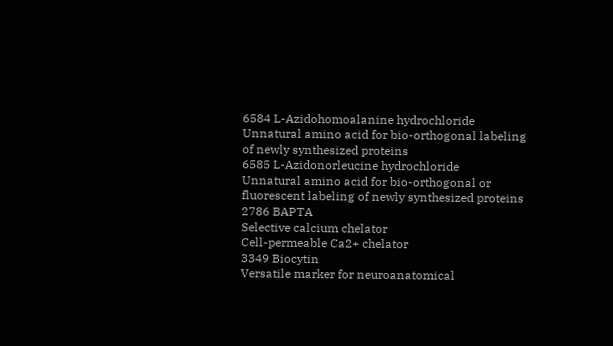6584 L-Azidohomoalanine hydrochloride
Unnatural amino acid for bio-orthogonal labeling of newly synthesized proteins
6585 L-Azidonorleucine hydrochloride
Unnatural amino acid for bio-orthogonal or fluorescent labeling of newly synthesized proteins
2786 BAPTA
Selective calcium chelator
Cell-permeable Ca2+ chelator
3349 Biocytin
Versatile marker for neuroanatomical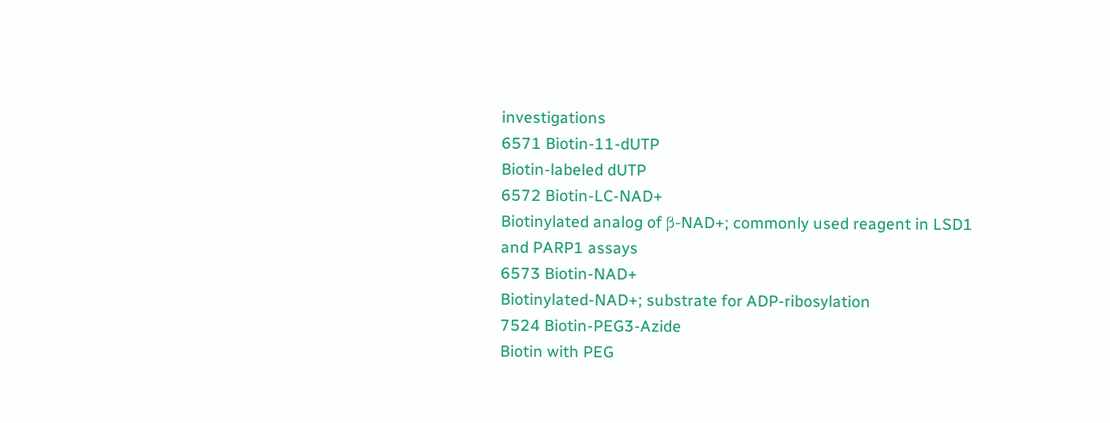investigations
6571 Biotin-11-dUTP
Biotin-labeled dUTP
6572 Biotin-LC-NAD+
Biotinylated analog of β-NAD+; commonly used reagent in LSD1 and PARP1 assays
6573 Biotin-NAD+
Biotinylated-NAD+; substrate for ADP-ribosylation
7524 Biotin-PEG3-Azide
Biotin with PEG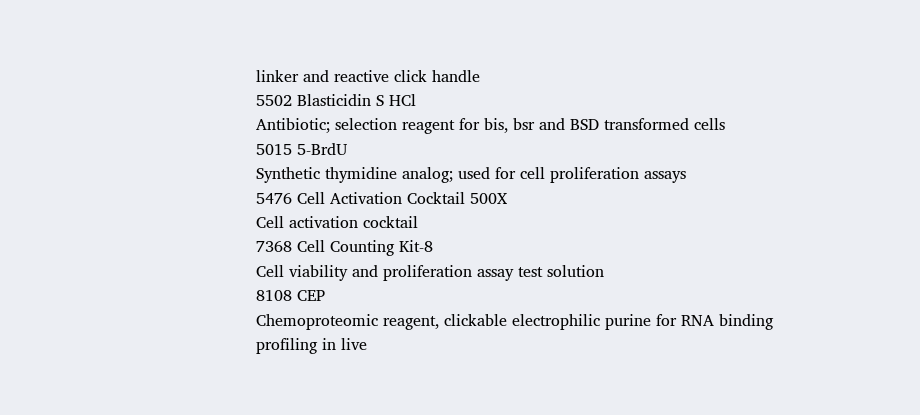linker and reactive click handle
5502 Blasticidin S HCl
Antibiotic; selection reagent for bis, bsr and BSD transformed cells
5015 5-BrdU
Synthetic thymidine analog; used for cell proliferation assays
5476 Cell Activation Cocktail 500X
Cell activation cocktail
7368 Cell Counting Kit-8
Cell viability and proliferation assay test solution
8108 CEP
Chemoproteomic reagent, clickable electrophilic purine for RNA binding profiling in live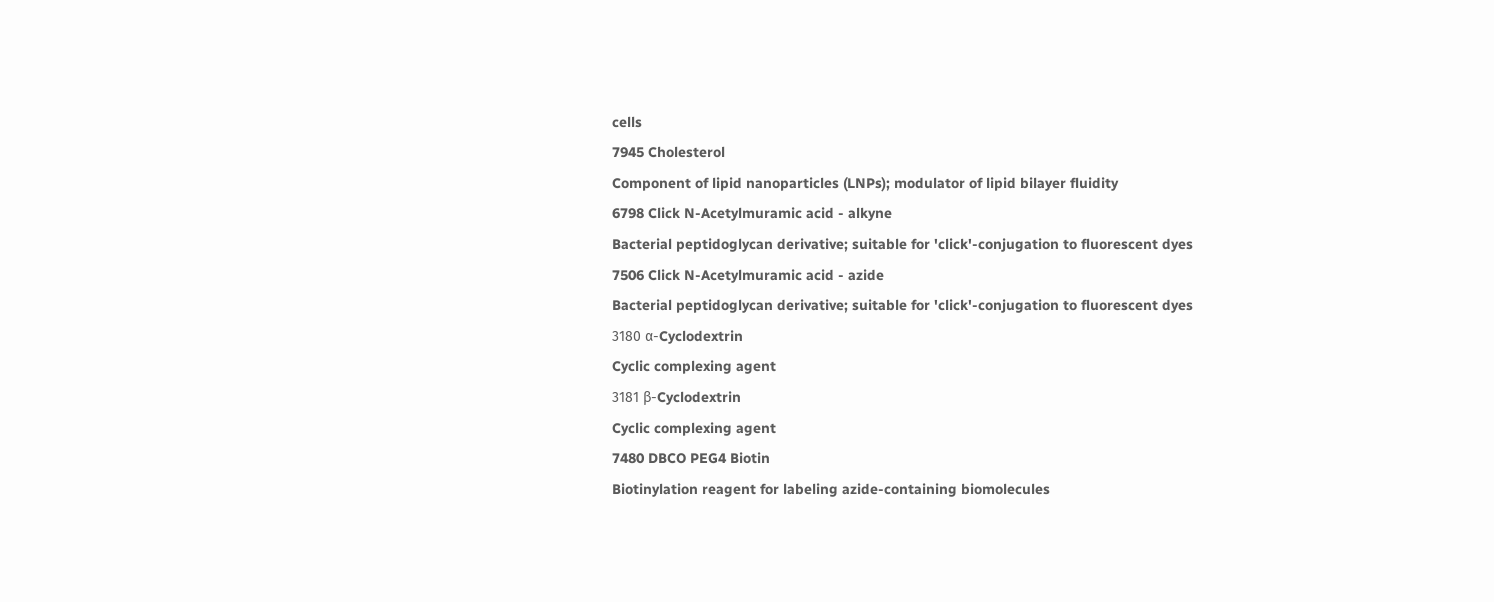cells
7945 Cholesterol
Component of lipid nanoparticles (LNPs); modulator of lipid bilayer fluidity
6798 Click N-Acetylmuramic acid - alkyne
Bacterial peptidoglycan derivative; suitable for 'click'-conjugation to fluorescent dyes
7506 Click N-Acetylmuramic acid - azide
Bacterial peptidoglycan derivative; suitable for 'click'-conjugation to fluorescent dyes
3180 α-Cyclodextrin
Cyclic complexing agent
3181 β-Cyclodextrin
Cyclic complexing agent
7480 DBCO PEG4 Biotin
Biotinylation reagent for labeling azide-containing biomolecules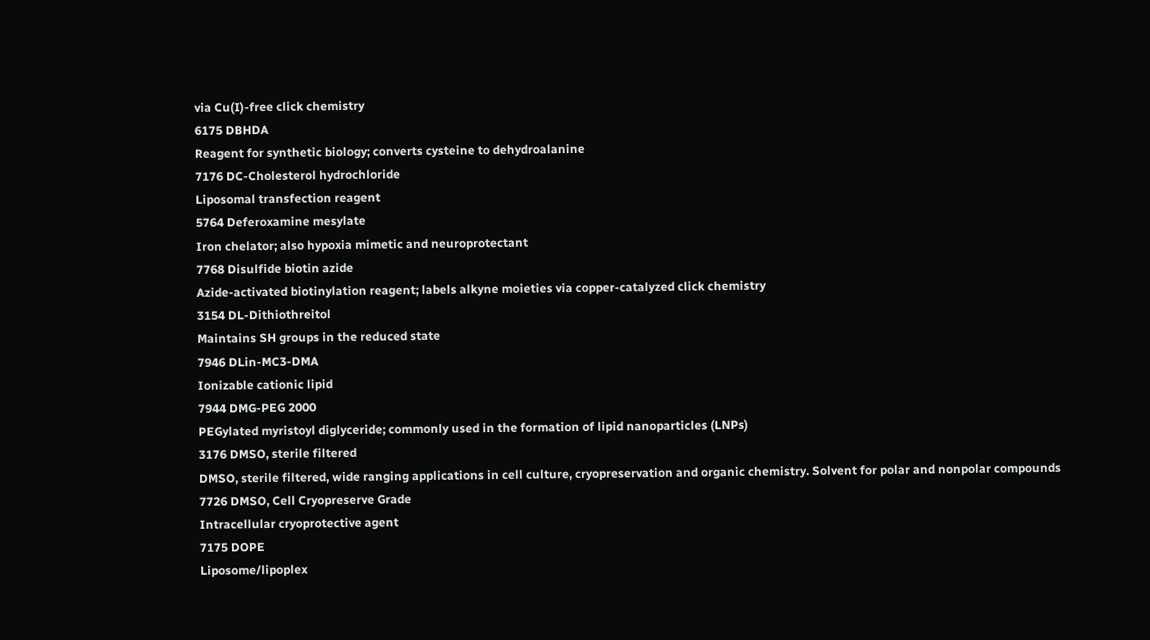via Cu(I)-free click chemistry
6175 DBHDA
Reagent for synthetic biology; converts cysteine to dehydroalanine
7176 DC-Cholesterol hydrochloride
Liposomal transfection reagent
5764 Deferoxamine mesylate
Iron chelator; also hypoxia mimetic and neuroprotectant
7768 Disulfide biotin azide
Azide-activated biotinylation reagent; labels alkyne moieties via copper-catalyzed click chemistry
3154 DL-Dithiothreitol
Maintains SH groups in the reduced state
7946 DLin-MC3-DMA
Ionizable cationic lipid
7944 DMG-PEG 2000
PEGylated myristoyl diglyceride; commonly used in the formation of lipid nanoparticles (LNPs)
3176 DMSO, sterile filtered
DMSO, sterile filtered, wide ranging applications in cell culture, cryopreservation and organic chemistry. Solvent for polar and nonpolar compounds
7726 DMSO, Cell Cryopreserve Grade
Intracellular cryoprotective agent
7175 DOPE
Liposome/lipoplex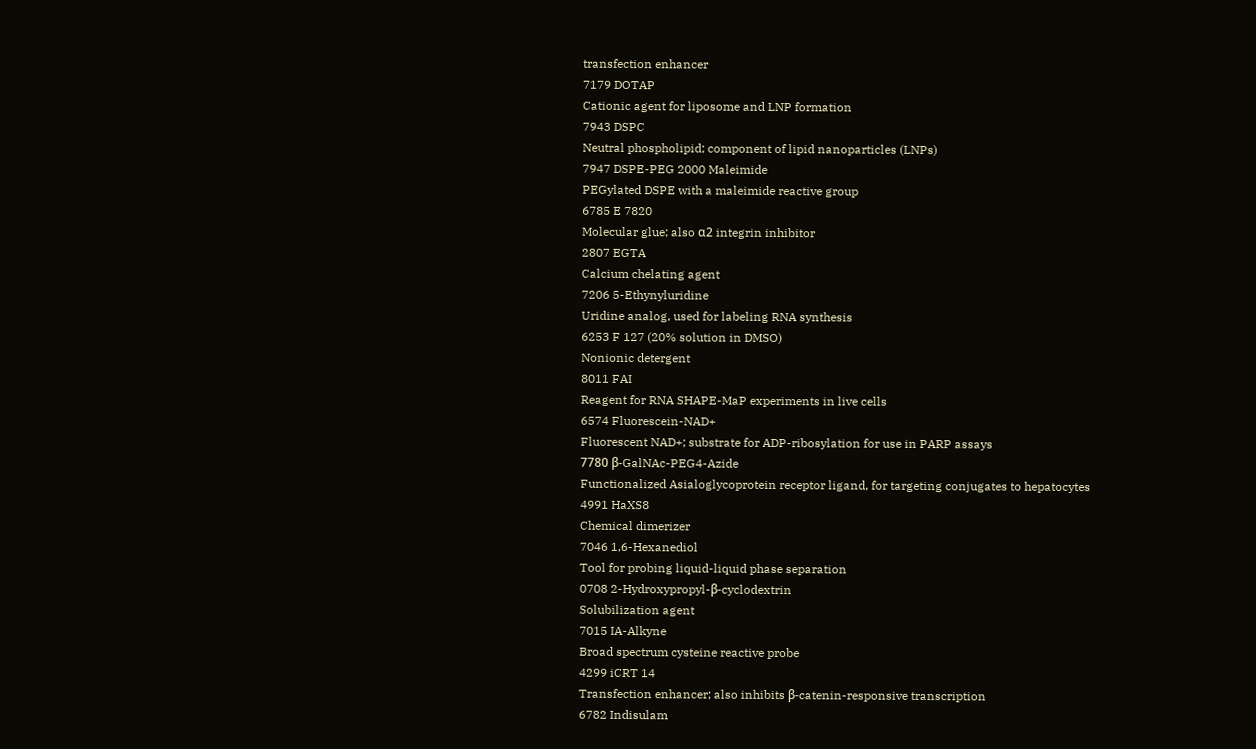transfection enhancer
7179 DOTAP
Cationic agent for liposome and LNP formation
7943 DSPC
Neutral phospholipid; component of lipid nanoparticles (LNPs)
7947 DSPE-PEG 2000 Maleimide
PEGylated DSPE with a maleimide reactive group
6785 E 7820
Molecular glue; also α2 integrin inhibitor
2807 EGTA
Calcium chelating agent
7206 5-Ethynyluridine
Uridine analog, used for labeling RNA synthesis
6253 F 127 (20% solution in DMSO)
Nonionic detergent
8011 FAI
Reagent for RNA SHAPE-MaP experiments in live cells
6574 Fluorescein-NAD+
Fluorescent NAD+; substrate for ADP-ribosylation for use in PARP assays
7780 β-GalNAc-PEG4-Azide
Functionalized Asialoglycoprotein receptor ligand, for targeting conjugates to hepatocytes
4991 HaXS8
Chemical dimerizer
7046 1,6-Hexanediol
Tool for probing liquid-liquid phase separation
0708 2-Hydroxypropyl-β-cyclodextrin
Solubilization agent
7015 IA-Alkyne
Broad spectrum cysteine reactive probe
4299 iCRT 14
Transfection enhancer; also inhibits β-catenin-responsive transcription
6782 Indisulam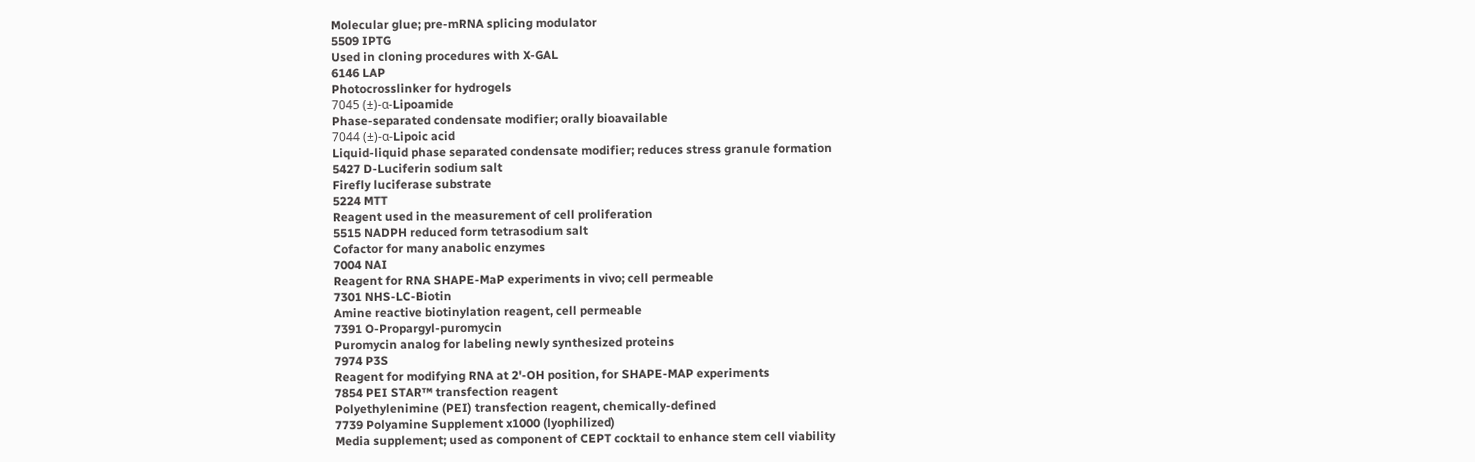Molecular glue; pre-mRNA splicing modulator
5509 IPTG
Used in cloning procedures with X-GAL
6146 LAP
Photocrosslinker for hydrogels
7045 (±)-α-Lipoamide
Phase-separated condensate modifier; orally bioavailable
7044 (±)-α-Lipoic acid
Liquid-liquid phase separated condensate modifier; reduces stress granule formation
5427 D-Luciferin sodium salt
Firefly luciferase substrate
5224 MTT
Reagent used in the measurement of cell proliferation
5515 NADPH reduced form tetrasodium salt
Cofactor for many anabolic enzymes
7004 NAI
Reagent for RNA SHAPE-MaP experiments in vivo; cell permeable
7301 NHS-LC-Biotin
Amine reactive biotinylation reagent, cell permeable
7391 O-Propargyl-puromycin
Puromycin analog for labeling newly synthesized proteins
7974 P3S
Reagent for modifying RNA at 2'-OH position, for SHAPE-MAP experiments
7854 PEI STAR™ transfection reagent
Polyethylenimine (PEI) transfection reagent, chemically-defined
7739 Polyamine Supplement x1000 (lyophilized)
Media supplement; used as component of CEPT cocktail to enhance stem cell viability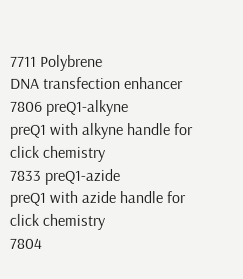7711 Polybrene
DNA transfection enhancer
7806 preQ1-alkyne
preQ1 with alkyne handle for click chemistry
7833 preQ1-azide
preQ1 with azide handle for click chemistry
7804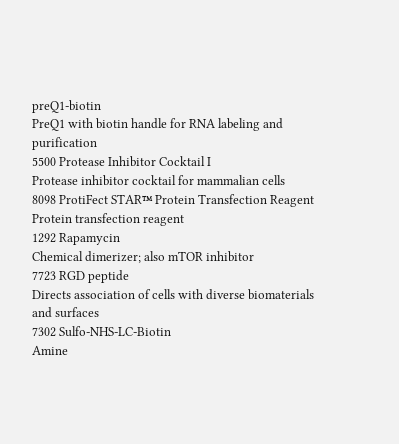preQ1-biotin
PreQ1 with biotin handle for RNA labeling and purification
5500 Protease Inhibitor Cocktail I
Protease inhibitor cocktail for mammalian cells
8098 ProtiFect STAR™ Protein Transfection Reagent
Protein transfection reagent
1292 Rapamycin
Chemical dimerizer; also mTOR inhibitor
7723 RGD peptide
Directs association of cells with diverse biomaterials and surfaces
7302 Sulfo-NHS-LC-Biotin
Amine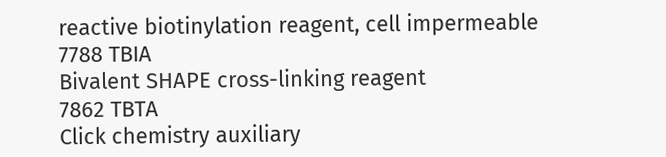reactive biotinylation reagent, cell impermeable
7788 TBIA
Bivalent SHAPE cross-linking reagent
7862 TBTA
Click chemistry auxiliary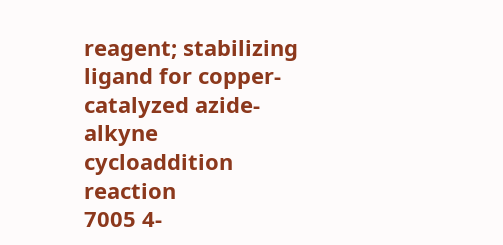reagent; stabilizing ligand for copper-catalyzed azide-alkyne cycloaddition reaction
7005 4-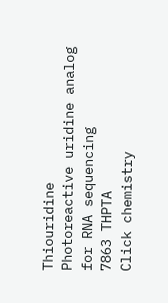Thiouridine
Photoreactive uridine analog for RNA sequencing
7863 THPTA
Click chemistry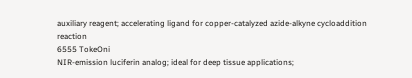auxiliary reagent; accelerating ligand for copper-catalyzed azide-alkyne cycloaddition reaction
6555 TokeOni
NIR-emission luciferin analog; ideal for deep tissue applications;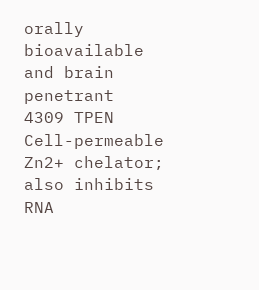orally bioavailable and brain penetrant
4309 TPEN
Cell-permeable Zn2+ chelator; also inhibits RNA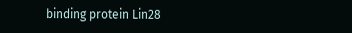binding protein Lin28